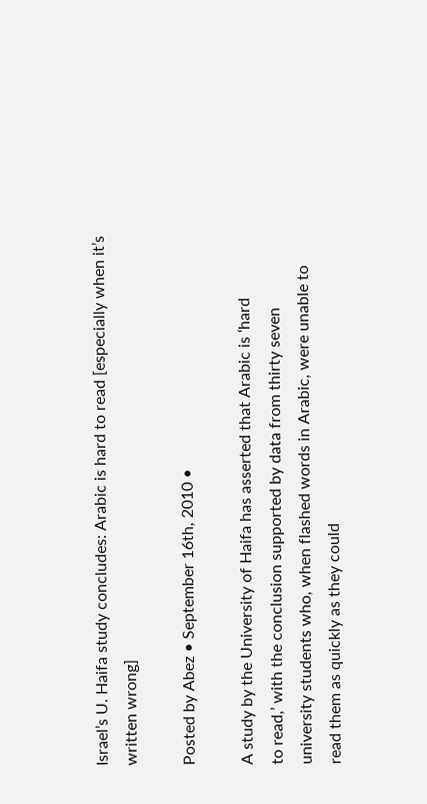Israel’s U. Haifa study concludes: Arabic is hard to read [especially when it’s written wrong]

Posted by Abez • September 16th, 2010 •

A study by the University of Haifa has asserted that Arabic is ‘hard
to read,’ with the conclusion supported by data from thirty seven
university students who, when flashed words in Arabic, were unable to
read them as quickly as they could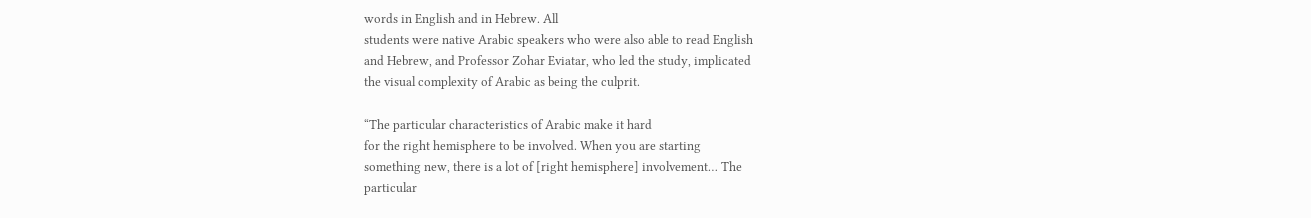words in English and in Hebrew. All
students were native Arabic speakers who were also able to read English
and Hebrew, and Professor Zohar Eviatar, who led the study, implicated
the visual complexity of Arabic as being the culprit.

“The particular characteristics of Arabic make it hard
for the right hemisphere to be involved. When you are starting
something new, there is a lot of [right hemisphere] involvement… The
particular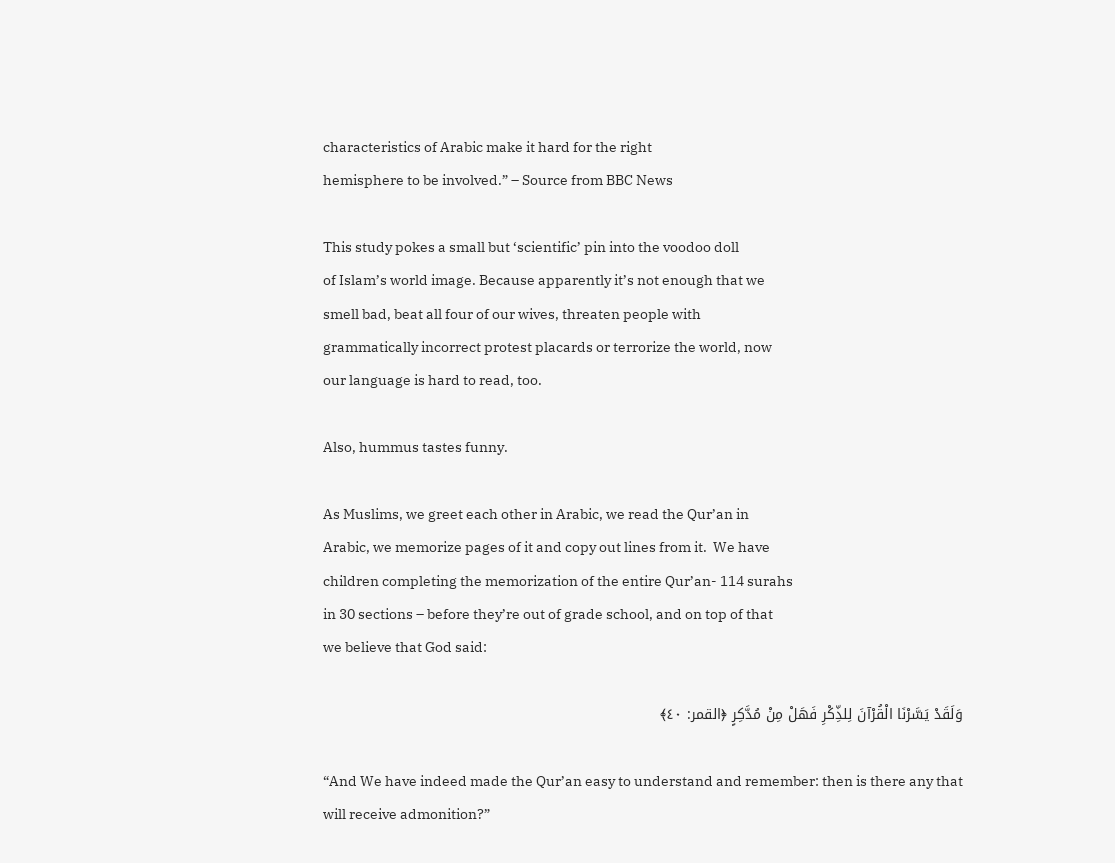characteristics of Arabic make it hard for the right
hemisphere to be involved.” – Source from BBC News

This study pokes a small but ‘scientific’ pin into the voodoo doll
of Islam’s world image. Because apparently it’s not enough that we
smell bad, beat all four of our wives, threaten people with
grammatically incorrect protest placards or terrorize the world, now
our language is hard to read, too.

Also, hummus tastes funny.

As Muslims, we greet each other in Arabic, we read the Qur’an in
Arabic, we memorize pages of it and copy out lines from it.  We have
children completing the memorization of the entire Qur’an- 114 surahs
in 30 sections – before they’re out of grade school, and on top of that
we believe that God said:

وَلَقَدْ يَسَّرْنَا الْقُرْآنَ لِلذِّكْرِ فَهَلْ مِنْ مُدَّكِرٍ ﴿القمر: ٤٠﴾

“And We have indeed made the Qur’an easy to understand and remember: then is there any that will receive admonition?”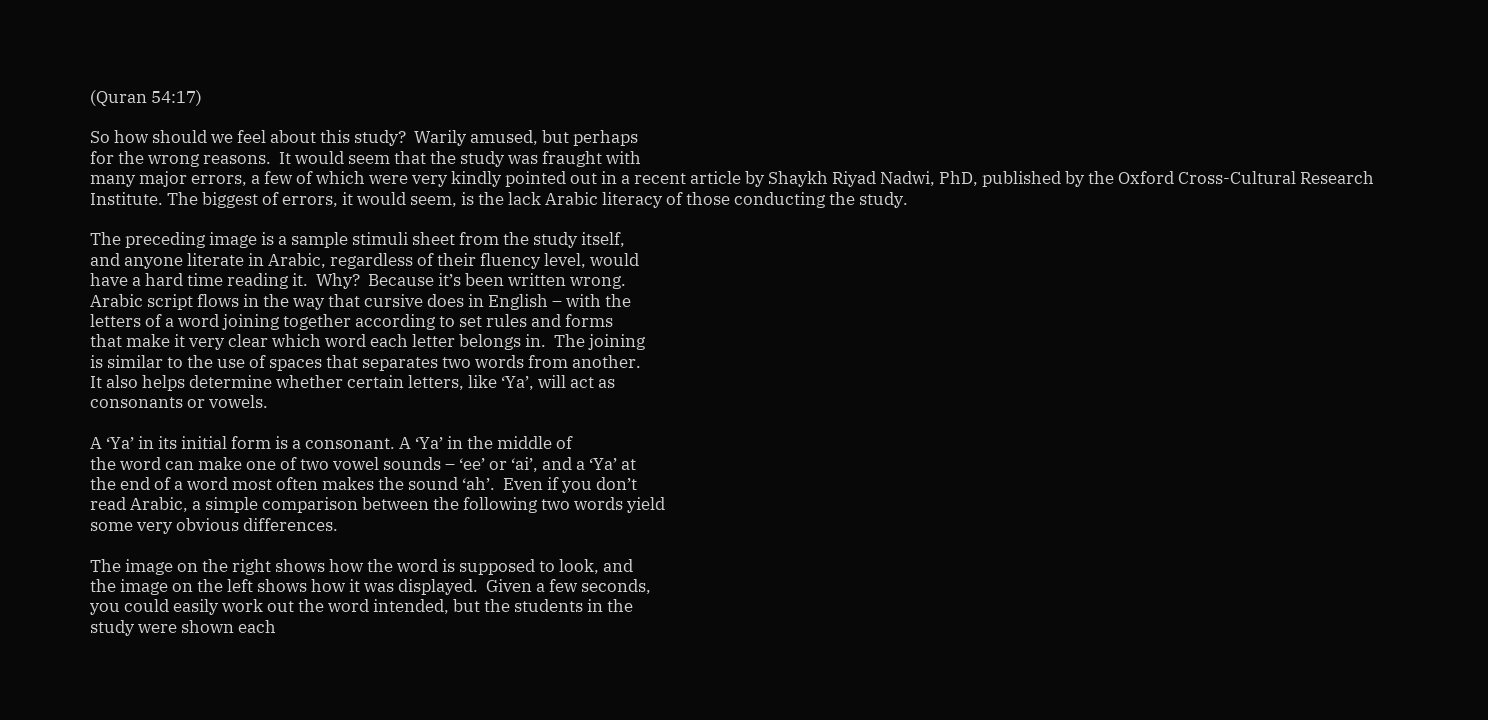(Quran 54:17)

So how should we feel about this study?  Warily amused, but perhaps
for the wrong reasons.  It would seem that the study was fraught with
many major errors, a few of which were very kindly pointed out in a recent article by Shaykh Riyad Nadwi, PhD, published by the Oxford Cross-Cultural Research Institute. The biggest of errors, it would seem, is the lack Arabic literacy of those conducting the study.

The preceding image is a sample stimuli sheet from the study itself,
and anyone literate in Arabic, regardless of their fluency level, would
have a hard time reading it.  Why?  Because it’s been written wrong.
Arabic script flows in the way that cursive does in English – with the
letters of a word joining together according to set rules and forms
that make it very clear which word each letter belongs in.  The joining
is similar to the use of spaces that separates two words from another.
It also helps determine whether certain letters, like ‘Ya’, will act as
consonants or vowels.

A ‘Ya’ in its initial form is a consonant. A ‘Ya’ in the middle of
the word can make one of two vowel sounds – ‘ee’ or ‘ai’, and a ‘Ya’ at
the end of a word most often makes the sound ‘ah’.  Even if you don’t
read Arabic, a simple comparison between the following two words yield
some very obvious differences.

The image on the right shows how the word is supposed to look, and
the image on the left shows how it was displayed.  Given a few seconds,
you could easily work out the word intended, but the students in the
study were shown each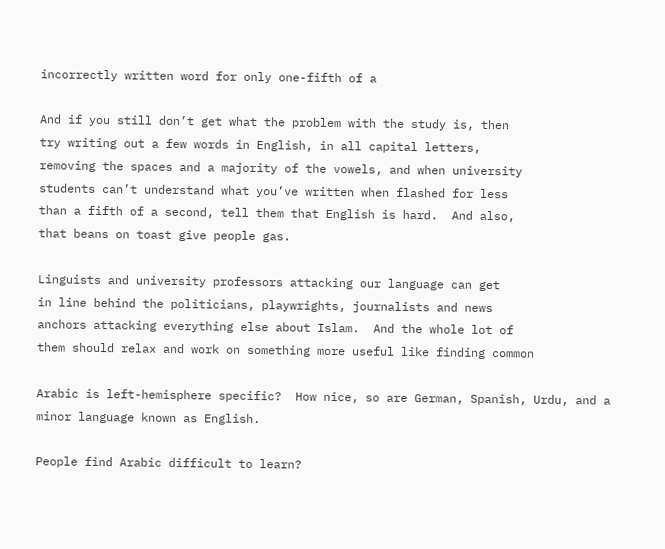incorrectly written word for only one-fifth of a

And if you still don’t get what the problem with the study is, then
try writing out a few words in English, in all capital letters,
removing the spaces and a majority of the vowels, and when university
students can’t understand what you’ve written when flashed for less
than a fifth of a second, tell them that English is hard.  And also,
that beans on toast give people gas.

Linguists and university professors attacking our language can get
in line behind the politicians, playwrights, journalists and news
anchors attacking everything else about Islam.  And the whole lot of
them should relax and work on something more useful like finding common

Arabic is left-hemisphere specific?  How nice, so are German, Spanish, Urdu, and a minor language known as English.

People find Arabic difficult to learn?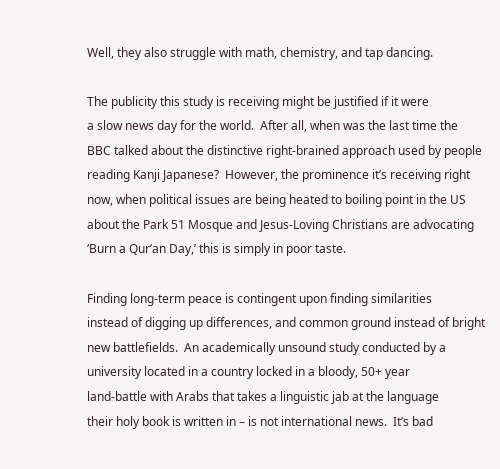Well, they also struggle with math, chemistry, and tap dancing.

The publicity this study is receiving might be justified if it were
a slow news day for the world.  After all, when was the last time the
BBC talked about the distinctive right-brained approach used by people
reading Kanji Japanese?  However, the prominence it’s receiving right
now, when political issues are being heated to boiling point in the US
about the Park 51 Mosque and Jesus-Loving Christians are advocating
‘Burn a Qur’an Day,’ this is simply in poor taste.

Finding long-term peace is contingent upon finding similarities
instead of digging up differences, and common ground instead of bright
new battlefields.  An academically unsound study conducted by a
university located in a country locked in a bloody, 50+ year
land-battle with Arabs that takes a linguistic jab at the language
their holy book is written in – is not international news.  It’s bad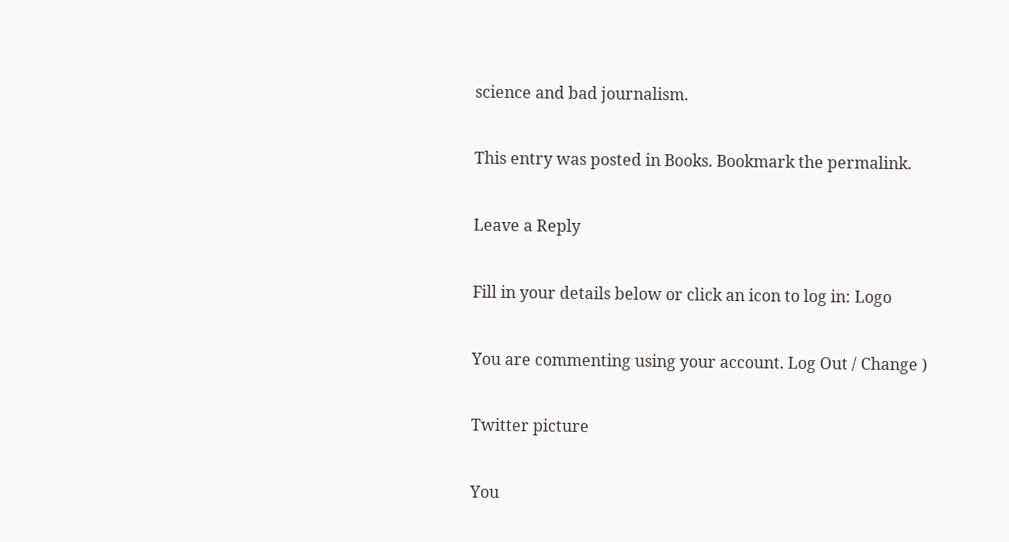science and bad journalism.

This entry was posted in Books. Bookmark the permalink.

Leave a Reply

Fill in your details below or click an icon to log in: Logo

You are commenting using your account. Log Out / Change )

Twitter picture

You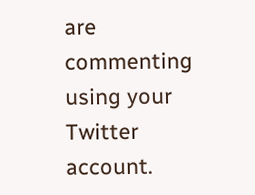are commenting using your Twitter account.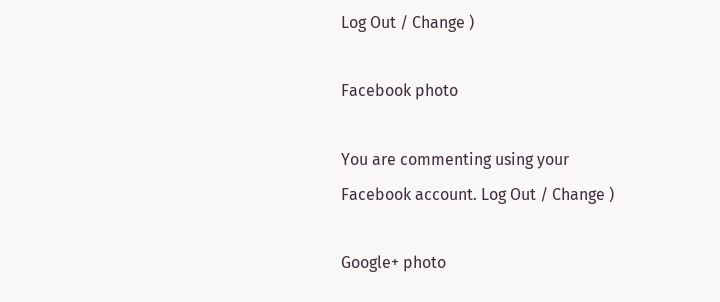Log Out / Change )

Facebook photo

You are commenting using your Facebook account. Log Out / Change )

Google+ photo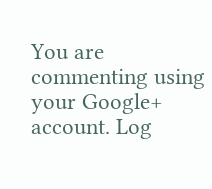You are commenting using your Google+ account. Log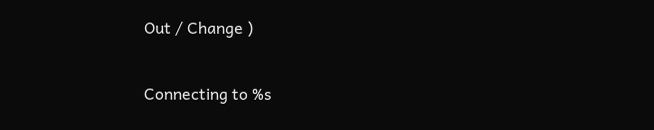Out / Change )

Connecting to %s